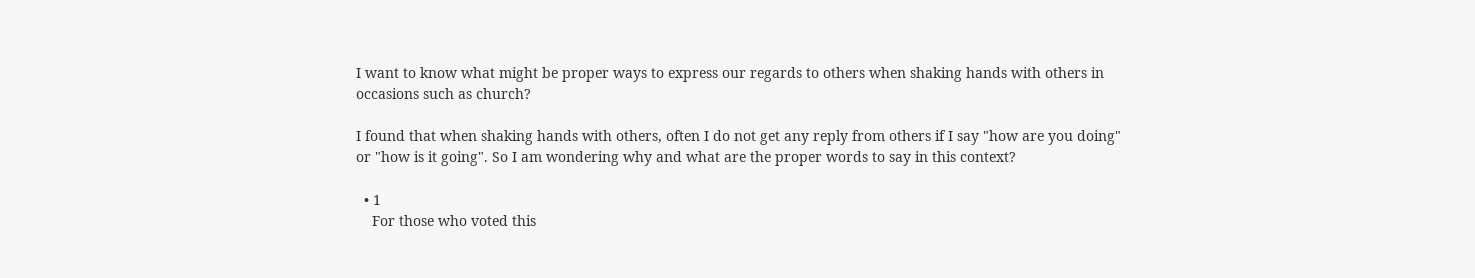I want to know what might be proper ways to express our regards to others when shaking hands with others in occasions such as church?

I found that when shaking hands with others, often I do not get any reply from others if I say "how are you doing" or "how is it going". So I am wondering why and what are the proper words to say in this context?

  • 1
    For those who voted this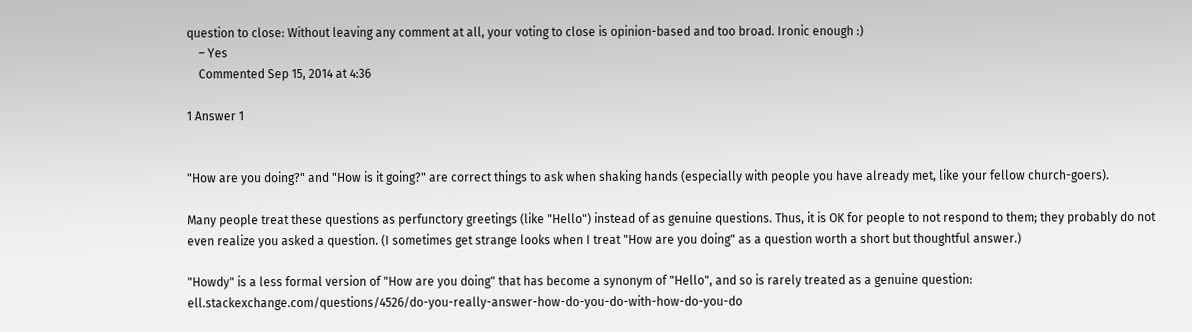question to close: Without leaving any comment at all, your voting to close is opinion-based and too broad. Ironic enough :)
    – Yes
    Commented Sep 15, 2014 at 4:36

1 Answer 1


"How are you doing?" and "How is it going?" are correct things to ask when shaking hands (especially with people you have already met, like your fellow church-goers).

Many people treat these questions as perfunctory greetings (like "Hello") instead of as genuine questions. Thus, it is OK for people to not respond to them; they probably do not even realize you asked a question. (I sometimes get strange looks when I treat "How are you doing" as a question worth a short but thoughtful answer.)

"Howdy" is a less formal version of "How are you doing" that has become a synonym of "Hello", and so is rarely treated as a genuine question: ell.stackexchange.com/questions/4526/do-you-really-answer-how-do-you-do-with-how-do-you-do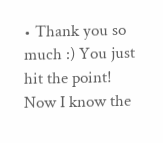• Thank you so much :) You just hit the point! Now I know the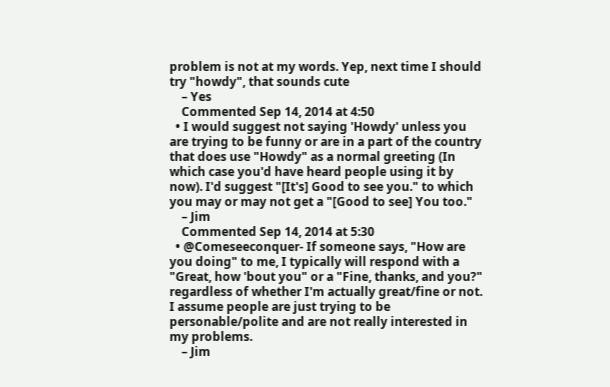problem is not at my words. Yep, next time I should try "howdy", that sounds cute
    – Yes
    Commented Sep 14, 2014 at 4:50
  • I would suggest not saying 'Howdy' unless you are trying to be funny or are in a part of the country that does use "Howdy" as a normal greeting (In which case you'd have heard people using it by now). I'd suggest "[It's] Good to see you." to which you may or may not get a "[Good to see] You too."
    – Jim
    Commented Sep 14, 2014 at 5:30
  • @Comeseeconquer- If someone says, "How are you doing" to me, I typically will respond with a "Great, how 'bout you" or a "Fine, thanks, and you?" regardless of whether I'm actually great/fine or not. I assume people are just trying to be personable/polite and are not really interested in my problems.
    – Jim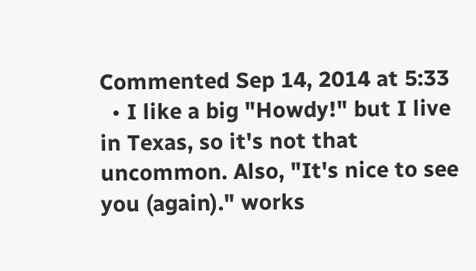Commented Sep 14, 2014 at 5:33
  • I like a big "Howdy!" but I live in Texas, so it's not that uncommon. Also, "It's nice to see you (again)." works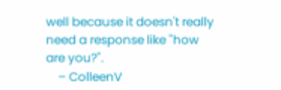well because it doesn't really need a response like "how are you?".
    – ColleenV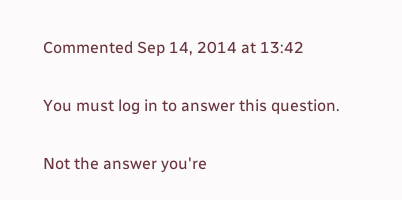Commented Sep 14, 2014 at 13:42

You must log in to answer this question.

Not the answer you're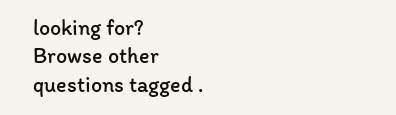looking for? Browse other questions tagged .